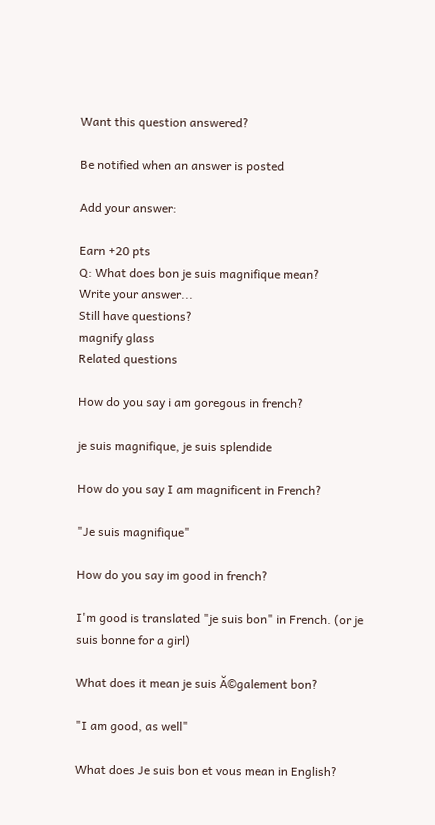Want this question answered?

Be notified when an answer is posted

Add your answer:

Earn +20 pts
Q: What does bon je suis magnifique mean?
Write your answer...
Still have questions?
magnify glass
Related questions

How do you say i am goregous in french?

je suis magnifique, je suis splendide

How do you say I am magnificent in French?

"Je suis magnifique"

How do you say im good in french?

I'm good is translated "je suis bon" in French. (or je suis bonne for a girl)

What does it mean je suis Ă©galement bon?

"I am good, as well"

What does Je suis bon et vous mean in English?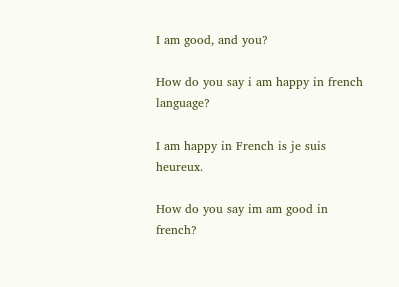I am good, and you?

How do you say i am happy in french language?

I am happy in French is je suis heureux.

How do you say im am good in french?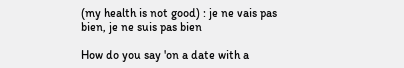(my health is not good) : je ne vais pas bien, je ne suis pas bien

How do you say 'on a date with a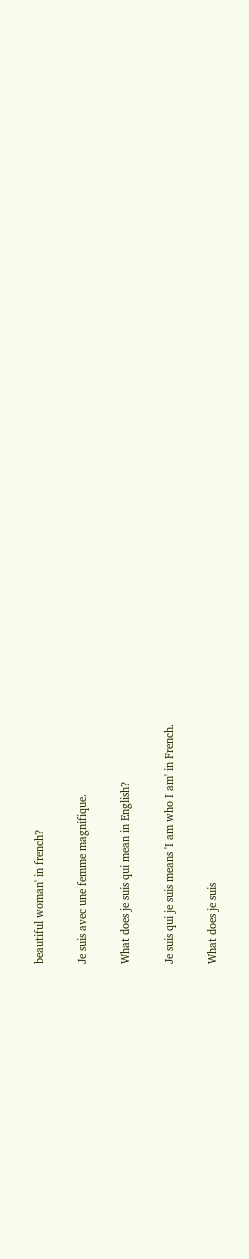beautiful woman' in french?

Je suis avec une femme magnifique.

What does je suis qui mean in English?

Je suis qui je suis means 'I am who I am' in French.

What does je suis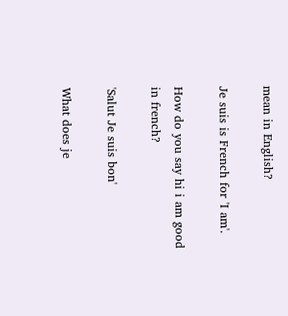mean in English?

Je suis is French for 'I am'.

How do you say hi i am good in french?

'Salut Je suis bon'

What does je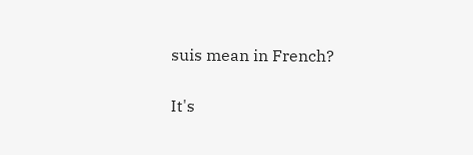suis mean in French?

It's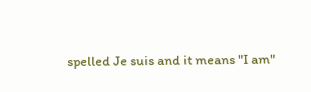spelled Je suis and it means "I am"